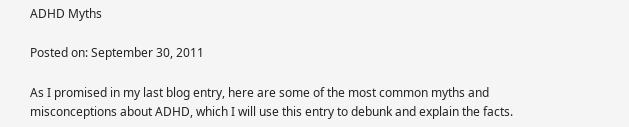ADHD Myths

Posted on: September 30, 2011

As I promised in my last blog entry, here are some of the most common myths and misconceptions about ADHD, which I will use this entry to debunk and explain the facts.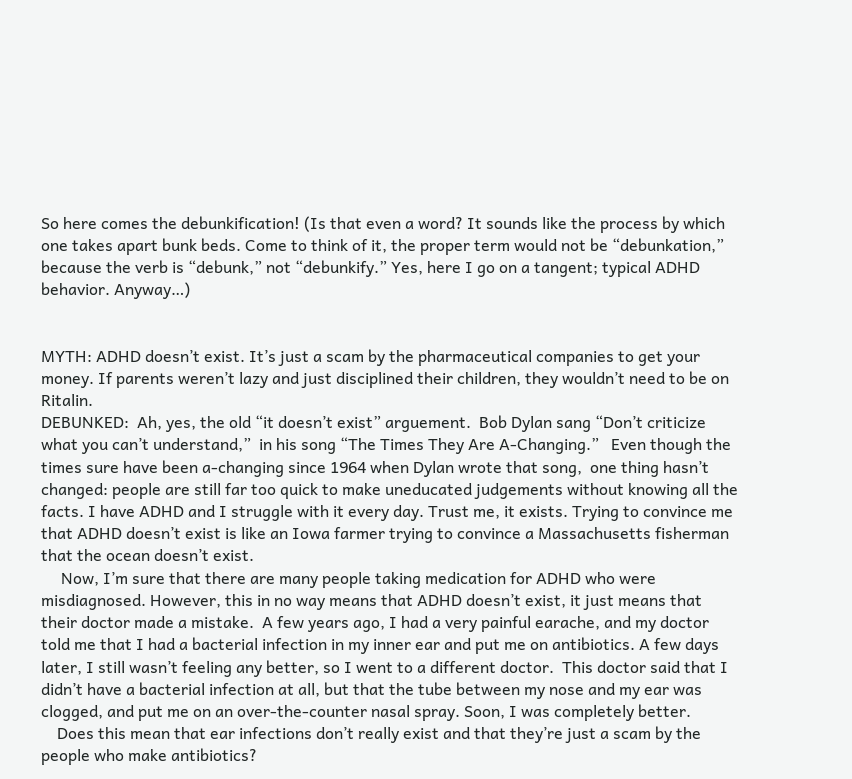So here comes the debunkification! (Is that even a word? It sounds like the process by which one takes apart bunk beds. Come to think of it, the proper term would not be “debunkation,” because the verb is “debunk,” not “debunkify.” Yes, here I go on a tangent; typical ADHD behavior. Anyway…)


MYTH: ADHD doesn’t exist. It’s just a scam by the pharmaceutical companies to get your money. If parents weren’t lazy and just disciplined their children, they wouldn’t need to be on Ritalin.
DEBUNKED:  Ah, yes, the old “it doesn’t exist” arguement.  Bob Dylan sang “Don’t criticize what you can’t understand,”  in his song “The Times They Are A-Changing.”   Even though the times sure have been a-changing since 1964 when Dylan wrote that song,  one thing hasn’t changed: people are still far too quick to make uneducated judgements without knowing all the facts. I have ADHD and I struggle with it every day. Trust me, it exists. Trying to convince me that ADHD doesn’t exist is like an Iowa farmer trying to convince a Massachusetts fisherman that the ocean doesn’t exist.
     Now, I’m sure that there are many people taking medication for ADHD who were misdiagnosed. However, this in no way means that ADHD doesn’t exist, it just means that their doctor made a mistake.  A few years ago, I had a very painful earache, and my doctor told me that I had a bacterial infection in my inner ear and put me on antibiotics. A few days later, I still wasn’t feeling any better, so I went to a different doctor.  This doctor said that I didn’t have a bacterial infection at all, but that the tube between my nose and my ear was clogged, and put me on an over-the-counter nasal spray. Soon, I was completely better.
    Does this mean that ear infections don’t really exist and that they’re just a scam by the people who make antibiotics?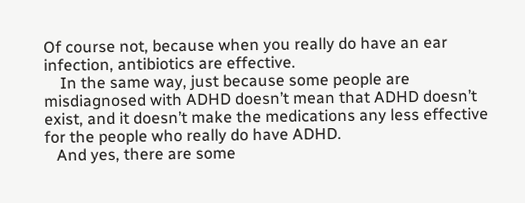Of course not, because when you really do have an ear infection, antibiotics are effective.
    In the same way, just because some people are misdiagnosed with ADHD doesn’t mean that ADHD doesn’t exist, and it doesn’t make the medications any less effective for the people who really do have ADHD.
   And yes, there are some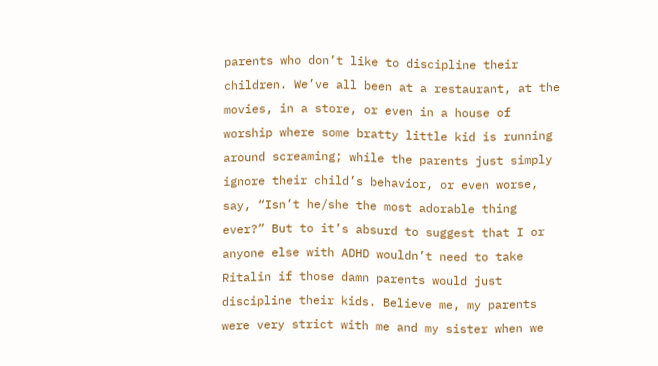parents who don’t like to discipline their children. We’ve all been at a restaurant, at the movies, in a store, or even in a house of worship where some bratty little kid is running around screaming; while the parents just simply ignore their child’s behavior, or even worse, say, “Isn’t he/she the most adorable thing ever?” But to it’s absurd to suggest that I or anyone else with ADHD wouldn’t need to take Ritalin if those damn parents would just discipline their kids. Believe me, my parents were very strict with me and my sister when we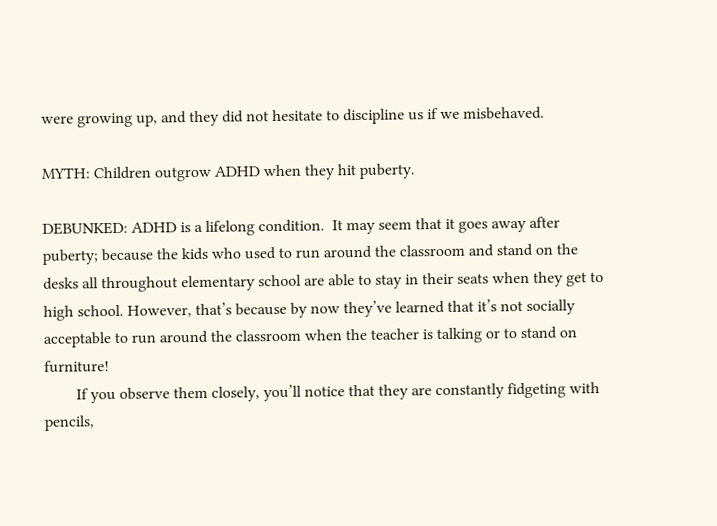were growing up, and they did not hesitate to discipline us if we misbehaved.

MYTH: Children outgrow ADHD when they hit puberty.

DEBUNKED: ADHD is a lifelong condition.  It may seem that it goes away after puberty; because the kids who used to run around the classroom and stand on the desks all throughout elementary school are able to stay in their seats when they get to high school. However, that’s because by now they’ve learned that it’s not socially acceptable to run around the classroom when the teacher is talking or to stand on furniture!
        If you observe them closely, you’ll notice that they are constantly fidgeting with pencils,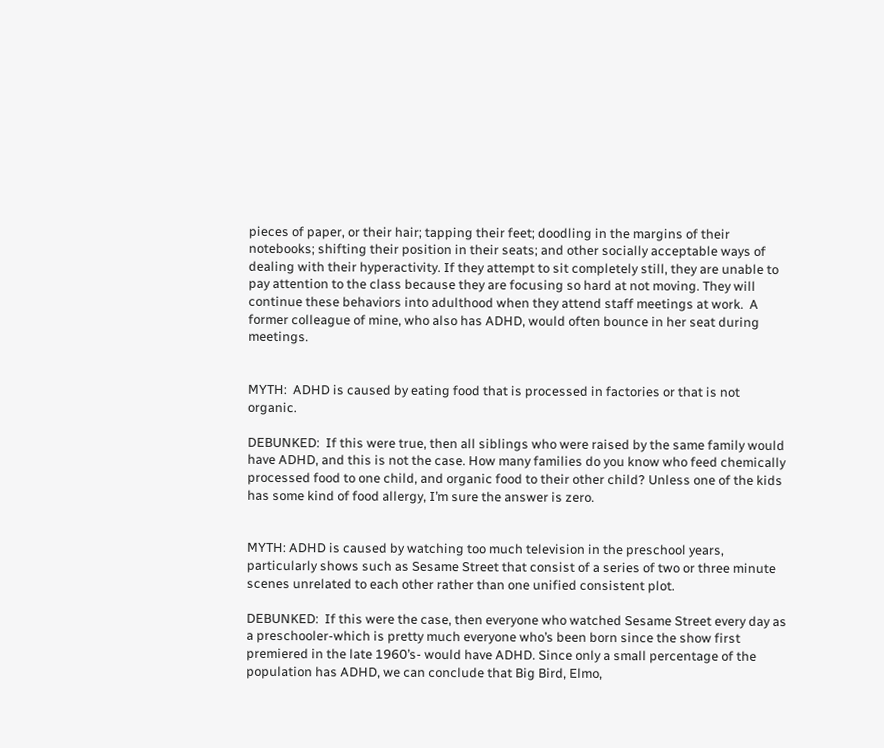pieces of paper, or their hair; tapping their feet; doodling in the margins of their notebooks; shifting their position in their seats; and other socially acceptable ways of dealing with their hyperactivity. If they attempt to sit completely still, they are unable to pay attention to the class because they are focusing so hard at not moving. They will continue these behaviors into adulthood when they attend staff meetings at work.  A former colleague of mine, who also has ADHD, would often bounce in her seat during meetings.


MYTH:  ADHD is caused by eating food that is processed in factories or that is not organic.

DEBUNKED:  If this were true, then all siblings who were raised by the same family would have ADHD, and this is not the case. How many families do you know who feed chemically processed food to one child, and organic food to their other child? Unless one of the kids has some kind of food allergy, I’m sure the answer is zero.


MYTH: ADHD is caused by watching too much television in the preschool years, particularly shows such as Sesame Street that consist of a series of two or three minute scenes unrelated to each other rather than one unified consistent plot.

DEBUNKED:  If this were the case, then everyone who watched Sesame Street every day as a preschooler-which is pretty much everyone who’s been born since the show first premiered in the late 1960’s- would have ADHD. Since only a small percentage of the population has ADHD, we can conclude that Big Bird, Elmo,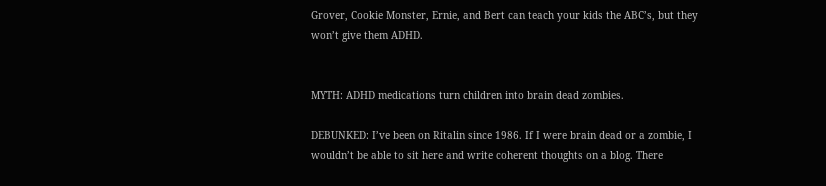Grover, Cookie Monster, Ernie, and Bert can teach your kids the ABC’s, but they won’t give them ADHD.


MYTH: ADHD medications turn children into brain dead zombies.

DEBUNKED: I’ve been on Ritalin since 1986. If I were brain dead or a zombie, I wouldn’t be able to sit here and write coherent thoughts on a blog. There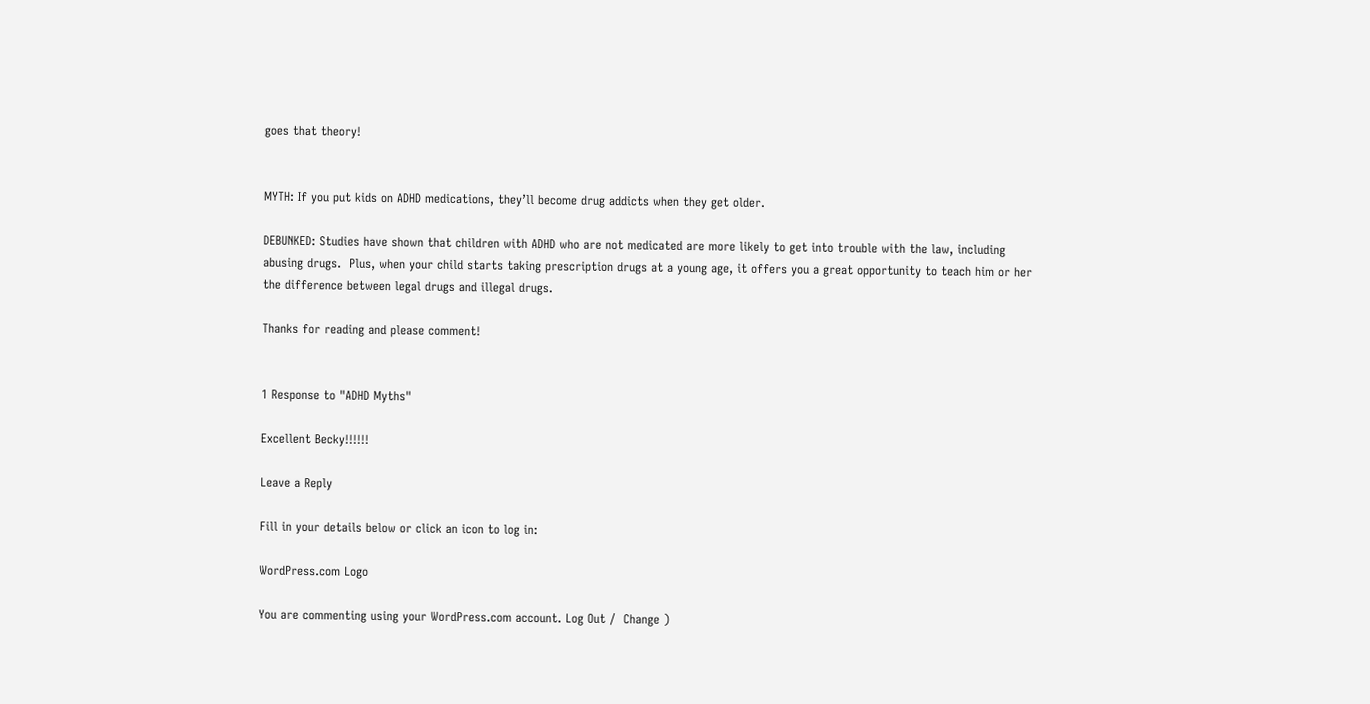goes that theory!


MYTH: If you put kids on ADHD medications, they’ll become drug addicts when they get older.

DEBUNKED: Studies have shown that children with ADHD who are not medicated are more likely to get into trouble with the law, including abusing drugs.  Plus, when your child starts taking prescription drugs at a young age, it offers you a great opportunity to teach him or her the difference between legal drugs and illegal drugs.

Thanks for reading and please comment!


1 Response to "ADHD Myths"

Excellent Becky!!!!!!

Leave a Reply

Fill in your details below or click an icon to log in:

WordPress.com Logo

You are commenting using your WordPress.com account. Log Out /  Change )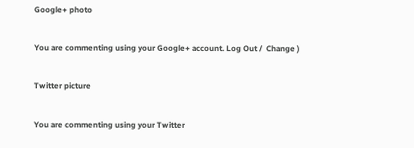Google+ photo

You are commenting using your Google+ account. Log Out /  Change )

Twitter picture

You are commenting using your Twitter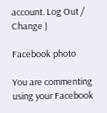account. Log Out /  Change )

Facebook photo

You are commenting using your Facebook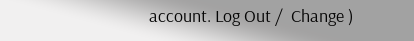account. Log Out /  Change )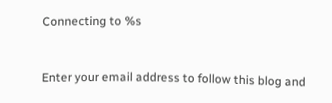Connecting to %s


Enter your email address to follow this blog and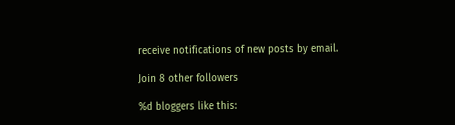receive notifications of new posts by email.

Join 8 other followers

%d bloggers like this: